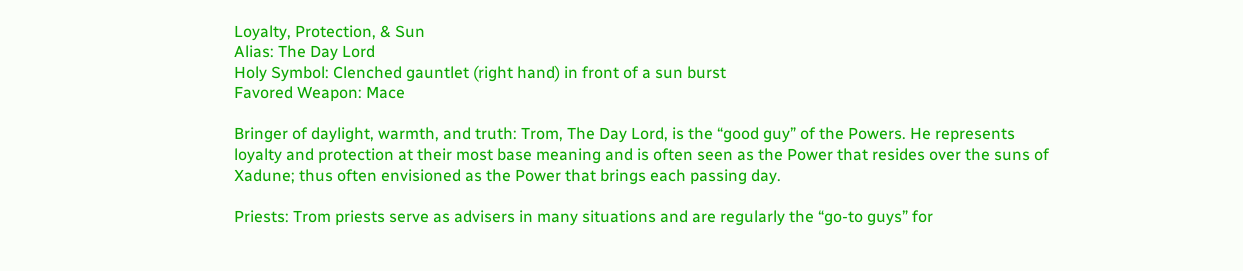Loyalty, Protection, & Sun
Alias: The Day Lord
Holy Symbol: Clenched gauntlet (right hand) in front of a sun burst
Favored Weapon: Mace

Bringer of daylight, warmth, and truth: Trom, The Day Lord, is the “good guy” of the Powers. He represents loyalty and protection at their most base meaning and is often seen as the Power that resides over the suns of Xadune; thus often envisioned as the Power that brings each passing day.

Priests: Trom priests serve as advisers in many situations and are regularly the “go-to guys” for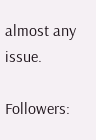almost any issue.

Followers: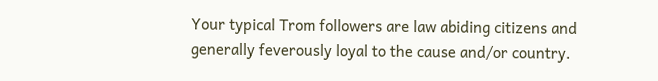Your typical Trom followers are law abiding citizens and generally feverously loyal to the cause and/or country.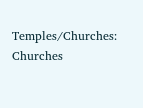Temples/Churches: Churches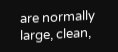are normally large, clean,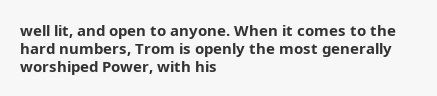well lit, and open to anyone. When it comes to the hard numbers, Trom is openly the most generally worshiped Power, with his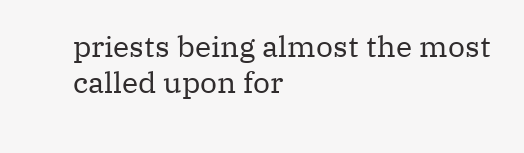priests being almost the most called upon for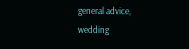general advice, wedding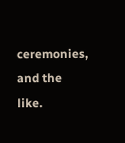ceremonies, and the like.